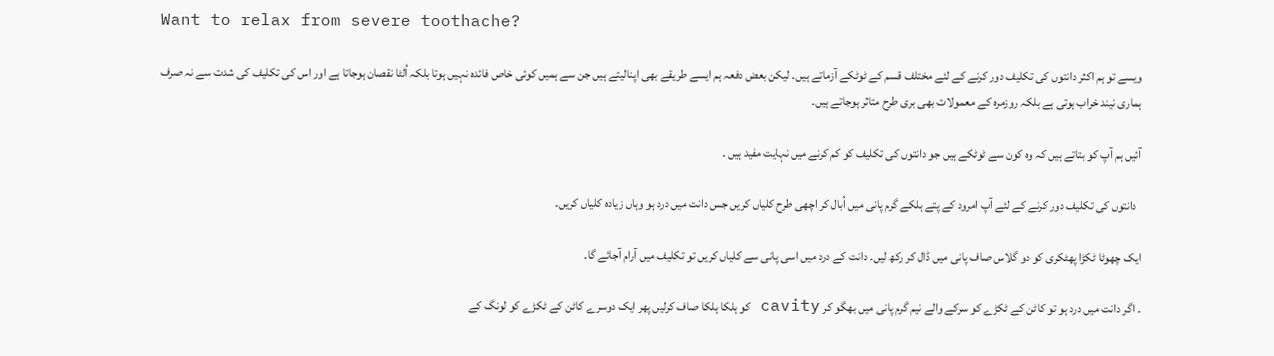Want to relax from severe toothache?

ویسے تو ہم اکثر دانتوں کی تکلیف دور کرنے کے لئے مختلف قسم کے ٹوٹکے آزماتے ہیں۔ لیکن بعض دفعہ ہم ایسے طریقے بھی اپنالیتے ہیں جن سے ہمیں کوئی خاص فائدہ نہیں ہوتا بلکہ اُلٹا نقصان ہوجاتا ہے اور اس کی تکلیف کی شدت سے نہ صرف ہماری نیند خراب ہوتی ہے بلکہ روزمرہ کے معمولات بھی بری طرح متاثر ہوجاتے ہیں۔

آئیں ہم آپ کو بتاتے ہیں کہ وہ کون سے ٹوٹکے ہیں جو دانتوں کی تکلیف کو کم کرنے میں نہایت مفید ہیں ۔

  دانتوں کی تکلیف دور کرنے کے لئے آپ امرود کے پتے ہلکے گرم پانی میں اُبال کر اچھی طرح کلیاں کریں جس دانت میں درد ہو وہاں زیادہ کلیاں کریں۔

ایک چھوٹا ٹکڑا پھٹکری کو دو گلاس صاف پانی میں ڈال کر رکھ لیں۔ دانت کے درد میں اسی پانی سے کلیاں کریں تو تکلیف میں آرام آجائے گا۔

۔ اگر دانت میں درد ہو تو کاٹن کے ٹکڑے کو سرکے والے نیم گرم پانی میں بھگو کر cavity کو ہلکا ہلکا صاف کرلیں پھر ایک دوسرے کاٹن کے ٹکڑے کو لونگ کے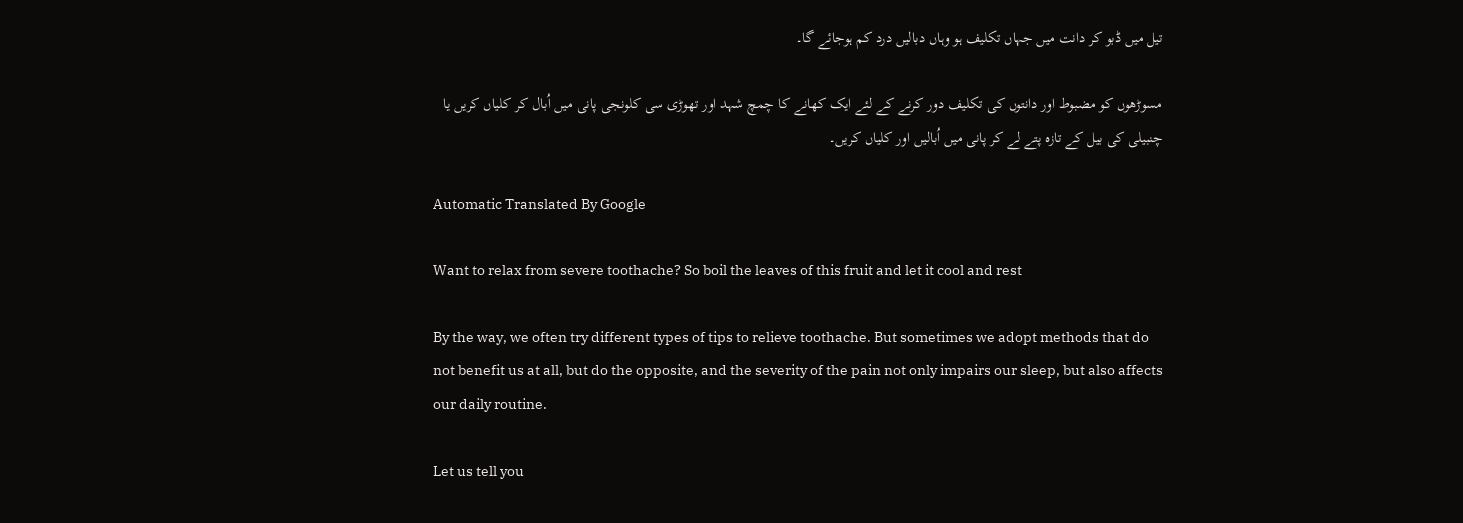تیل میں ڈبو کر دانت میں جہاں تکلیف ہو وہاں دبالیں درد کم ہوجائے گا۔

مسوڑھوں کو مضبوط اور دانتوں کی تکلیف دور کرنے کے لئے ایک کھانے کا چمچ شہد اور تھوڑی سی کلونجی پانی میں اُبال کر کلیاں کریں یا چنبیلی کی بیل کے تازہ پتے لے کر پانی میں اُبالیں اور کلیاں کریں۔

Automatic Translated By Google

Want to relax from severe toothache? So boil the leaves of this fruit and let it cool and rest

By the way, we often try different types of tips to relieve toothache. But sometimes we adopt methods that do not benefit us at all, but do the opposite, and the severity of the pain not only impairs our sleep, but also affects our daily routine.

Let us tell you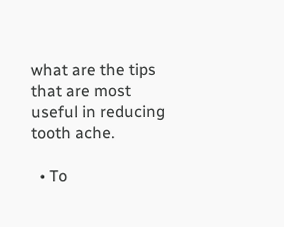what are the tips that are most useful in reducing tooth ache.

  • To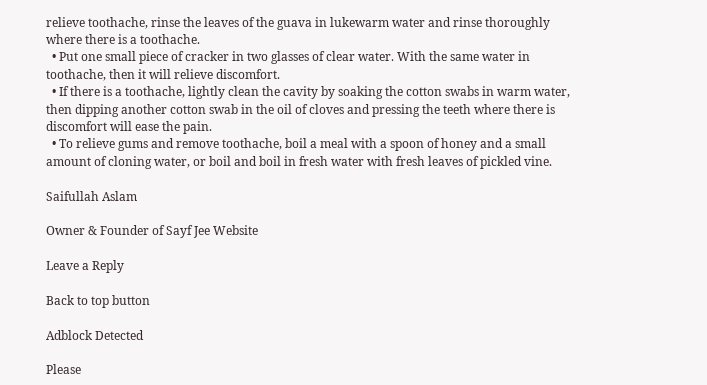relieve toothache, rinse the leaves of the guava in lukewarm water and rinse thoroughly where there is a toothache.
  • Put one small piece of cracker in two glasses of clear water. With the same water in toothache, then it will relieve discomfort.
  • If there is a toothache, lightly clean the cavity by soaking the cotton swabs in warm water, then dipping another cotton swab in the oil of cloves and pressing the teeth where there is discomfort will ease the pain.
  • To relieve gums and remove toothache, boil a meal with a spoon of honey and a small amount of cloning water, or boil and boil in fresh water with fresh leaves of pickled vine.

Saifullah Aslam

Owner & Founder of Sayf Jee Website

Leave a Reply

Back to top button

Adblock Detected

Please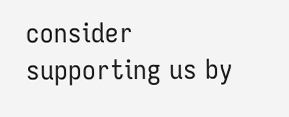consider supporting us by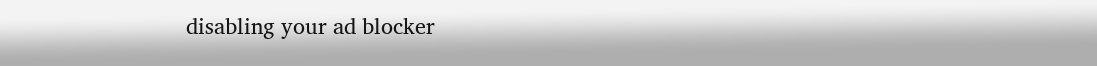disabling your ad blocker